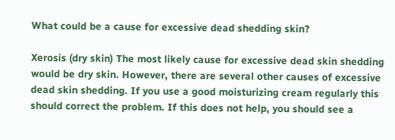What could be a cause for excessive dead shedding skin?

Xerosis (dry skin) The most likely cause for excessive dead skin shedding would be dry skin. However, there are several other causes of excessive dead skin shedding. If you use a good moisturizing cream regularly this should correct the problem. If this does not help, you should see a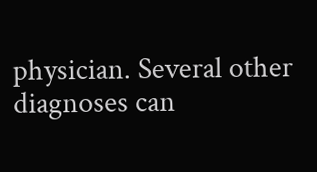physician. Several other diagnoses can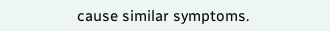cause similar symptoms.